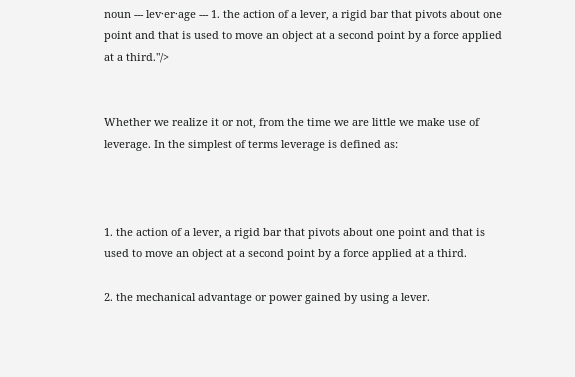noun --- lev·er·age --- 1. the action of a lever, a rigid bar that pivots about one point and that is used to move an object at a second point by a force applied at a third."/>


Whether we realize it or not, from the time we are little we make use of leverage. In the simplest of terms leverage is defined as:



1. the action of a lever, a rigid bar that pivots about one point and that is used to move an object at a second point by a force applied at a third.

2. the mechanical advantage or power gained by using a lever.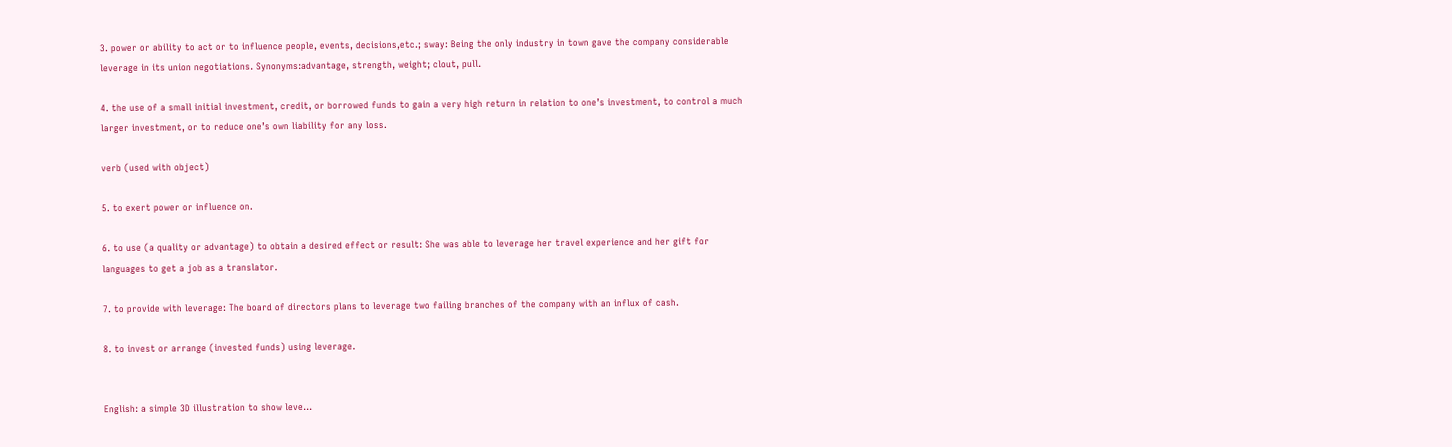3. power or ability to act or to influence people, events, decisions,etc.; sway: Being the only industry in town gave the company considerable leverage in its union negotiations. Synonyms:advantage, strength, weight; clout, pull.

4. the use of a small initial investment, credit, or borrowed funds to gain a very high return in relation to one’s investment, to control a much larger investment, or to reduce one’s own liability for any loss.

verb (used with object)

5. to exert power or influence on.

6. to use (a quality or advantage) to obtain a desired effect or result: She was able to leverage her travel experience and her gift for languages to get a job as a translator.

7. to provide with leverage: The board of directors plans to leverage two failing branches of the company with an influx of cash.

8. to invest or arrange (invested funds) using leverage.


English: a simple 3D illustration to show leve...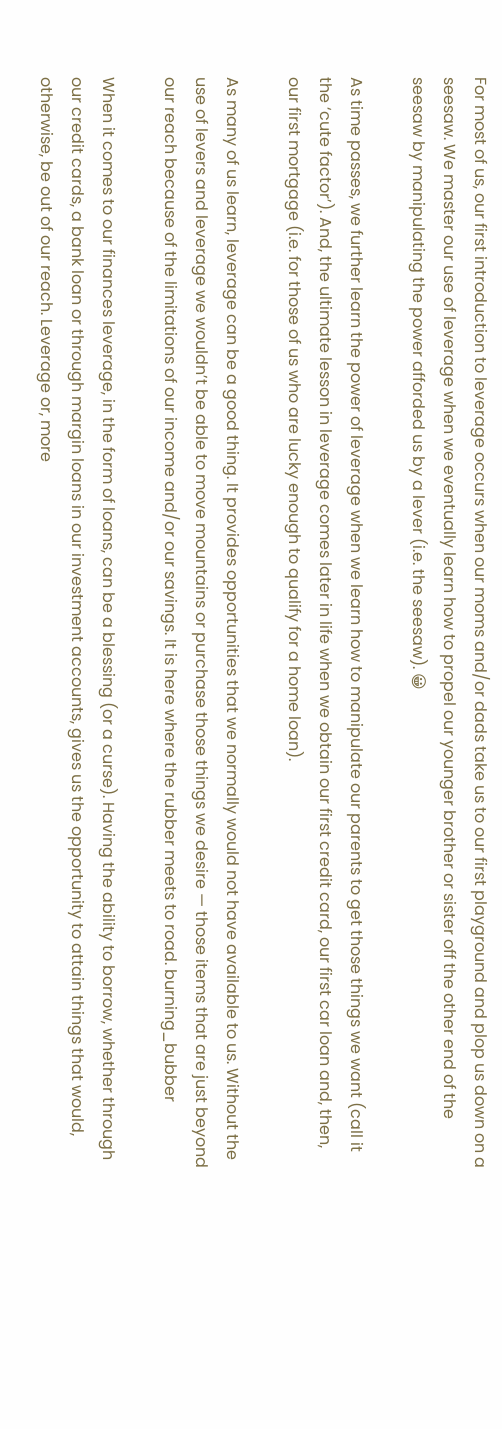For most of us, our first introduction to leverage occurs when our moms and/or dads take us to our first playground and plop us down on a seesaw. We master our use of leverage when we eventually learn how to propel our younger brother or sister off the other end of the seesaw by manipulating the power afforded us by a lever (i.e. the seesaw). 😀

As time passes, we further learn the power of leverage when we learn how to manipulate our parents to get those things we want (call it the ‘cute factor’). And, the ultimate lesson in leverage comes later in life when we obtain our first credit card, our first car loan and, then, our first mortgage (i.e. for those of us who are lucky enough to qualify for a home loan).

As many of us learn, leverage can be a good thing. It provides opportunities that we normally would not have available to us. Without the use of levers and leverage we wouldn’t be able to move mountains or purchase those things we desire — those items that are just beyond our reach because of the limitations of our income and/or our savings. It is here where the rubber meets to road. burning_bubber

When it comes to our finances leverage, in the form of loans, can be a blessing (or a curse). Having the ability to borrow, whether through our credit cards, a bank loan or through margin loans in our investment accounts, gives us the opportunity to attain things that would, otherwise, be out of our reach. Leverage or, more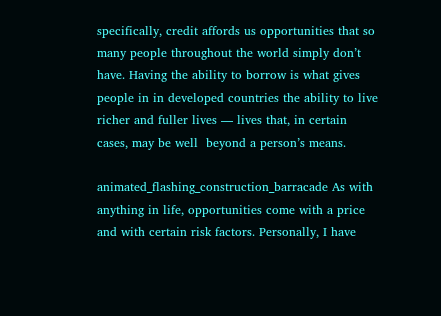specifically, credit affords us opportunities that so many people throughout the world simply don’t have. Having the ability to borrow is what gives people in in developed countries the ability to live richer and fuller lives — lives that, in certain cases, may be well  beyond a person’s means.

animated_flashing_construction_barracade As with anything in life, opportunities come with a price and with certain risk factors. Personally, I have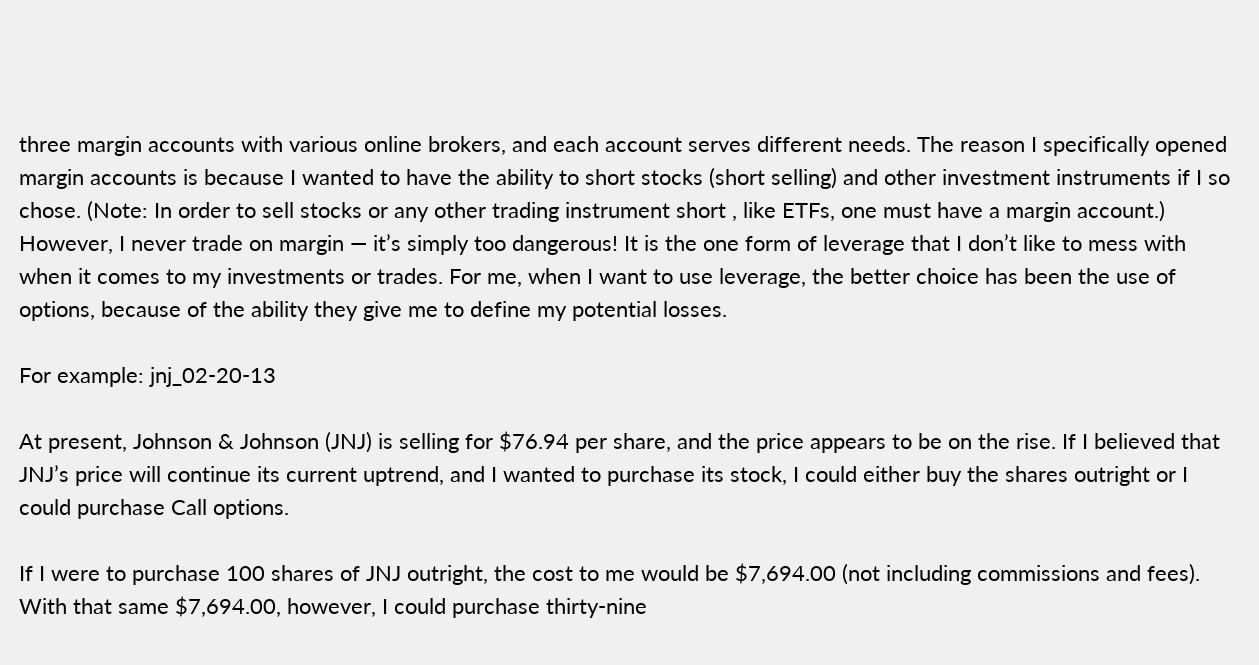three margin accounts with various online brokers, and each account serves different needs. The reason I specifically opened margin accounts is because I wanted to have the ability to short stocks (short selling) and other investment instruments if I so chose. (Note: In order to sell stocks or any other trading instrument short , like ETFs, one must have a margin account.) However, I never trade on margin — it’s simply too dangerous! It is the one form of leverage that I don’t like to mess with when it comes to my investments or trades. For me, when I want to use leverage, the better choice has been the use of options, because of the ability they give me to define my potential losses.

For example: jnj_02-20-13

At present, Johnson & Johnson (JNJ) is selling for $76.94 per share, and the price appears to be on the rise. If I believed that JNJ’s price will continue its current uptrend, and I wanted to purchase its stock, I could either buy the shares outright or I could purchase Call options.

If I were to purchase 100 shares of JNJ outright, the cost to me would be $7,694.00 (not including commissions and fees). With that same $7,694.00, however, I could purchase thirty-nine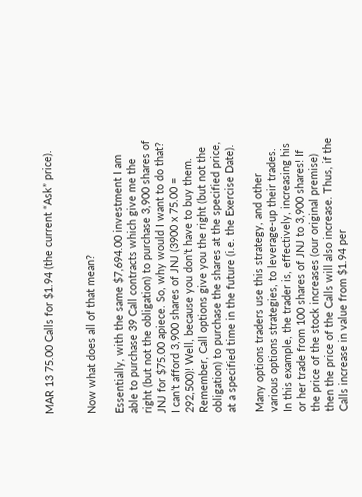MAR 13 75.00 Calls for $1.94 (the current “Ask” price).


Now what does all of that mean?

Essentially, with the same $7,694.00 investment I am able to purchase 39 Call contracts which give me the right (but not the obligation) to purchase 3,900 shares of JNJ for $75.00 apiece. So, why would I want to do that? I can’t afford 3,900 shares of JNJ (3900 x 75.00 = 292,500)! Well, because you don’t have to buy them. Remember, Call options give you the right (but not the obligation) to purchase the shares at the specified price, at a specified time in the future (i.e. the Exercise Date).

Many options traders use this strategy, and other various options strategies, to leverage-up their trades. In this example, the trader is, effectively, increasing his or her trade from 100 shares of JNJ to 3,900 shares! If the price of the stock increases (our original premise) then the price of the Calls will also increase. Thus, if the Calls increase in value from $1.94 per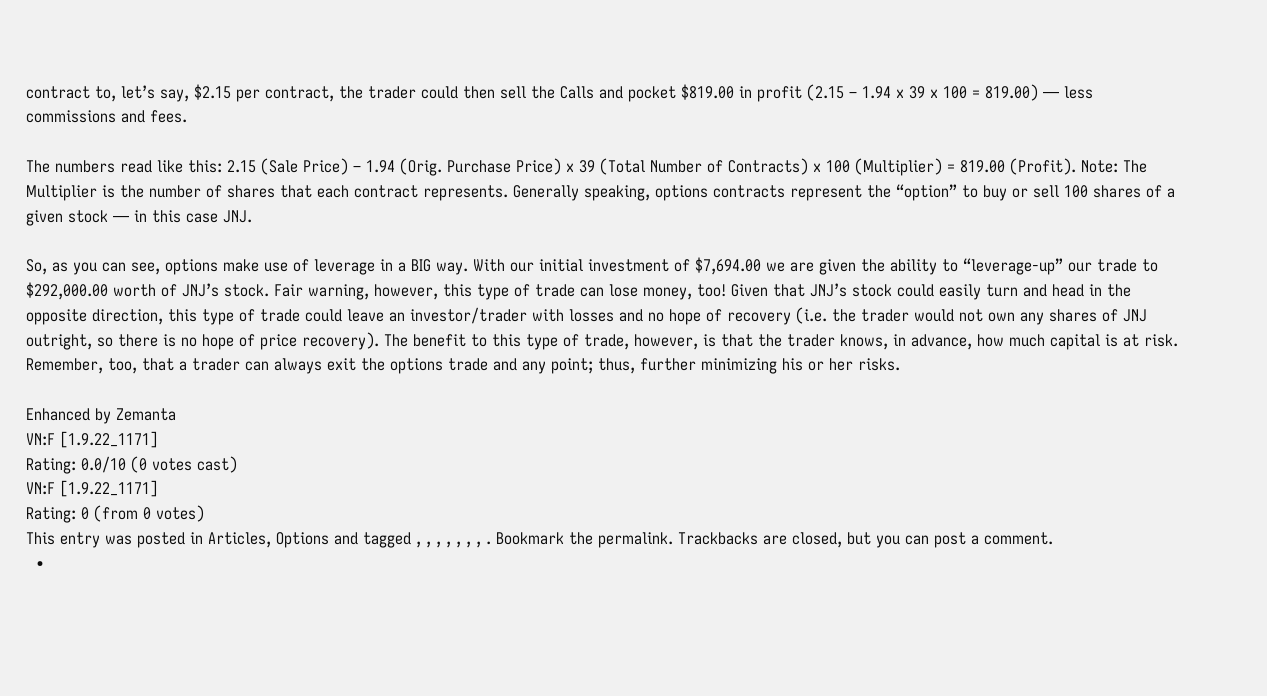contract to, let’s say, $2.15 per contract, the trader could then sell the Calls and pocket $819.00 in profit (2.15 – 1.94 x 39 x 100 = 819.00) — less commissions and fees.

The numbers read like this: 2.15 (Sale Price) – 1.94 (Orig. Purchase Price) x 39 (Total Number of Contracts) x 100 (Multiplier) = 819.00 (Profit). Note: The Multiplier is the number of shares that each contract represents. Generally speaking, options contracts represent the “option” to buy or sell 100 shares of a given stock — in this case JNJ.

So, as you can see, options make use of leverage in a BIG way. With our initial investment of $7,694.00 we are given the ability to “leverage-up” our trade to $292,000.00 worth of JNJ’s stock. Fair warning, however, this type of trade can lose money, too! Given that JNJ’s stock could easily turn and head in the opposite direction, this type of trade could leave an investor/trader with losses and no hope of recovery (i.e. the trader would not own any shares of JNJ outright, so there is no hope of price recovery). The benefit to this type of trade, however, is that the trader knows, in advance, how much capital is at risk. Remember, too, that a trader can always exit the options trade and any point; thus, further minimizing his or her risks.

Enhanced by Zemanta
VN:F [1.9.22_1171]
Rating: 0.0/10 (0 votes cast)
VN:F [1.9.22_1171]
Rating: 0 (from 0 votes)
This entry was posted in Articles, Options and tagged , , , , , , , . Bookmark the permalink. Trackbacks are closed, but you can post a comment.
  •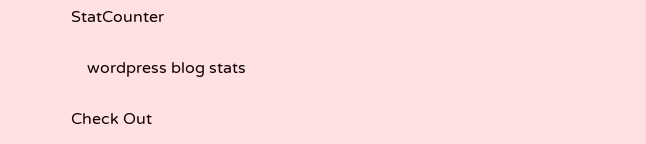StatCounter

    wordpress blog stats

Check Out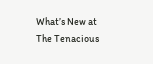What’s New at The Tenacious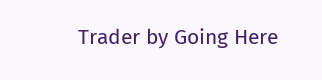Trader by Going Here